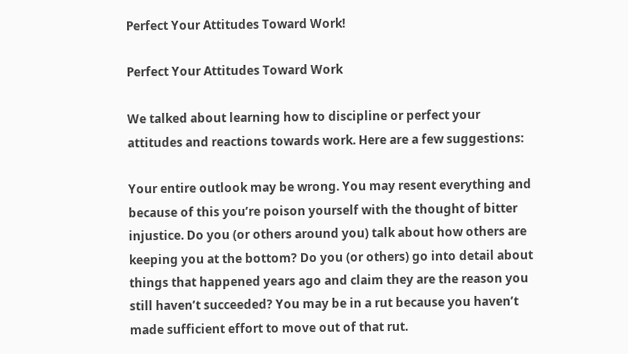Perfect Your Attitudes Toward Work!

Perfect Your Attitudes Toward Work

We talked about learning how to discipline or perfect your attitudes and reactions towards work. Here are a few suggestions:

Your entire outlook may be wrong. You may resent everything and because of this you’re poison yourself with the thought of bitter injustice. Do you (or others around you) talk about how others are keeping you at the bottom? Do you (or others) go into detail about things that happened years ago and claim they are the reason you still haven’t succeeded? You may be in a rut because you haven’t made sufficient effort to move out of that rut.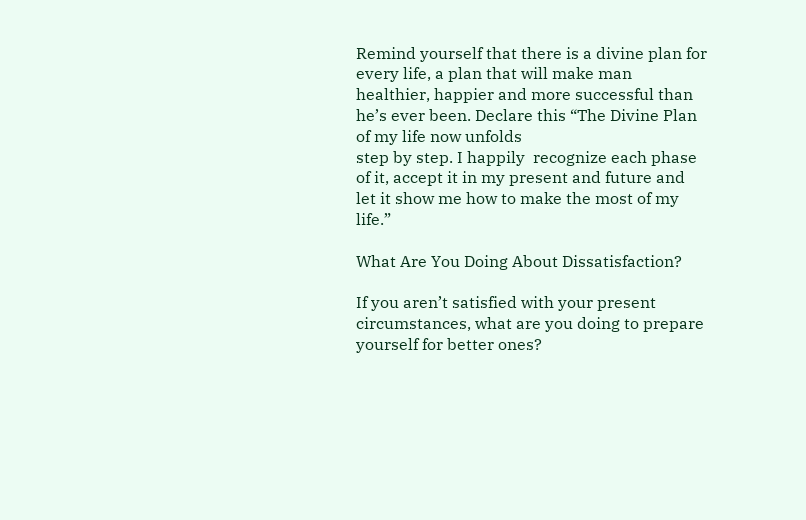Remind yourself that there is a divine plan for every life, a plan that will make man healthier, happier and more successful than he’s ever been. Declare this “The Divine Plan of my life now unfolds
step by step. I happily  recognize each phase of it, accept it in my present and future and let it show me how to make the most of my life.”

What Are You Doing About Dissatisfaction?

If you aren’t satisfied with your present circumstances, what are you doing to prepare yourself for better ones?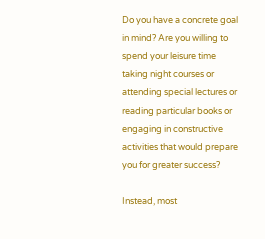Do you have a concrete goal in mind? Are you willing to spend your leisure time taking night courses or attending special lectures or reading particular books or engaging in constructive activities that would prepare you for greater success?

Instead, most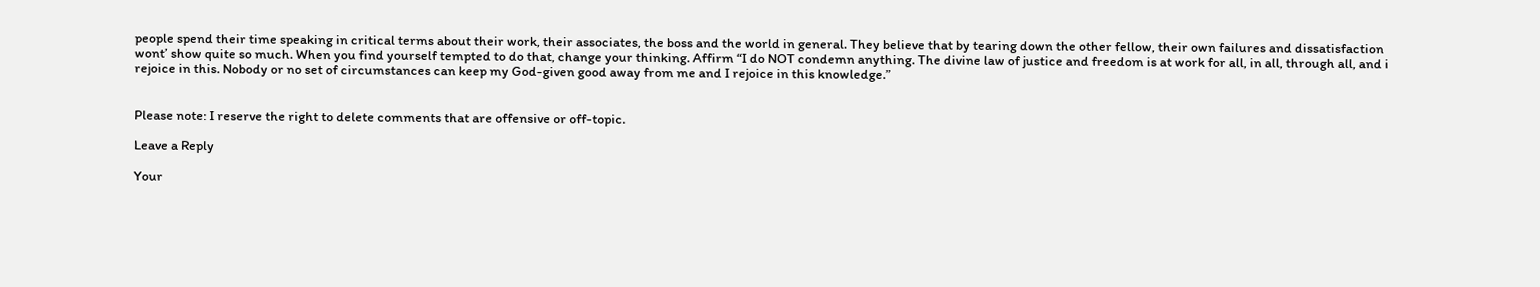people spend their time speaking in critical terms about their work, their associates, the boss and the world in general. They believe that by tearing down the other fellow, their own failures and dissatisfaction wont’ show quite so much. When you find yourself tempted to do that, change your thinking. Affirm “I do NOT condemn anything. The divine law of justice and freedom is at work for all, in all, through all, and i rejoice in this. Nobody or no set of circumstances can keep my God-given good away from me and I rejoice in this knowledge.”


Please note: I reserve the right to delete comments that are offensive or off-topic.

Leave a Reply

Your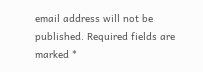email address will not be published. Required fields are marked *